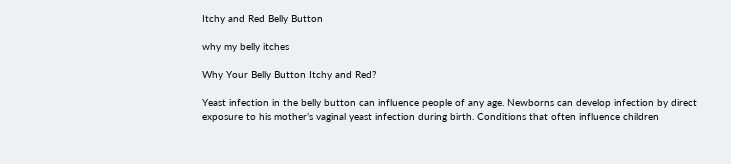Itchy and Red Belly Button

why my belly itches

Why Your Belly Button Itchy and Red?

Yeast infection in the belly button can influence people of any age. Newborns can develop infection by direct exposure to his mother’s vaginal yeast infection during birth. Conditions that often influence children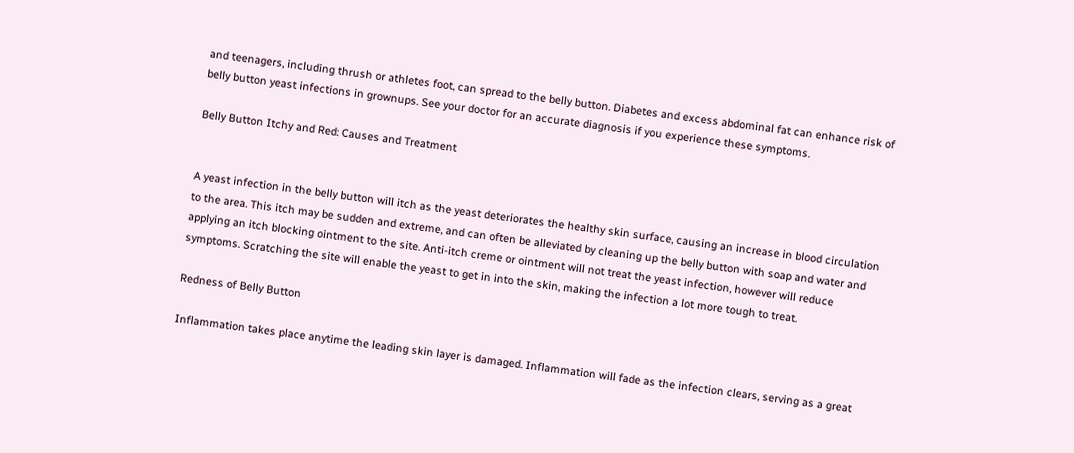and teenagers, including thrush or athletes foot, can spread to the belly button. Diabetes and excess abdominal fat can enhance risk of belly button yeast infections in grownups. See your doctor for an accurate diagnosis if you experience these symptoms.

Belly Button Itchy and Red: Causes and Treatment


A yeast infection in the belly button will itch as the yeast deteriorates the healthy skin surface, causing an increase in blood circulation to the area. This itch may be sudden and extreme, and can often be alleviated by cleaning up the belly button with soap and water and applying an itch blocking ointment to the site. Anti-itch creme or ointment will not treat the yeast infection, however will reduce symptoms. Scratching the site will enable the yeast to get in into the skin, making the infection a lot more tough to treat.

Redness of Belly Button

Inflammation takes place anytime the leading skin layer is damaged. Inflammation will fade as the infection clears, serving as a great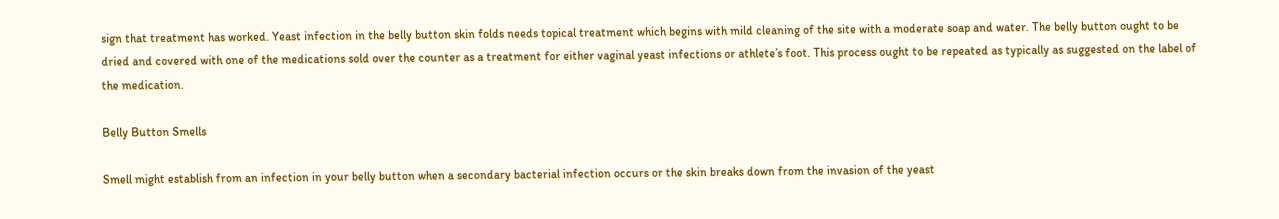sign that treatment has worked. Yeast infection in the belly button skin folds needs topical treatment which begins with mild cleaning of the site with a moderate soap and water. The belly button ought to be dried and covered with one of the medications sold over the counter as a treatment for either vaginal yeast infections or athlete’s foot. This process ought to be repeated as typically as suggested on the label of the medication.

Belly Button Smells

Smell might establish from an infection in your belly button when a secondary bacterial infection occurs or the skin breaks down from the invasion of the yeast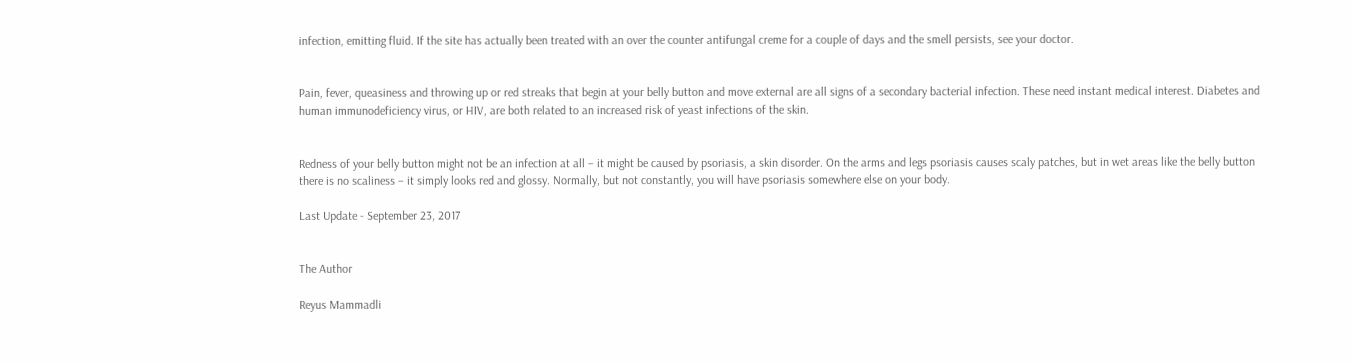infection, emitting fluid. If the site has actually been treated with an over the counter antifungal creme for a couple of days and the smell persists, see your doctor.


Pain, fever, queasiness and throwing up or red streaks that begin at your belly button and move external are all signs of a secondary bacterial infection. These need instant medical interest. Diabetes and human immunodeficiency virus, or HIV, are both related to an increased risk of yeast infections of the skin.


Redness of your belly button might not be an infection at all – it might be caused by psoriasis, a skin disorder. On the arms and legs psoriasis causes scaly patches, but in wet areas like the belly button there is no scaliness – it simply looks red and glossy. Normally, but not constantly, you will have psoriasis somewhere else on your body.

Last Update - September 23, 2017


The Author

Reyus Mammadli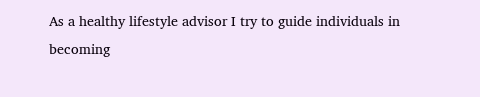As a healthy lifestyle advisor I try to guide individuals in becoming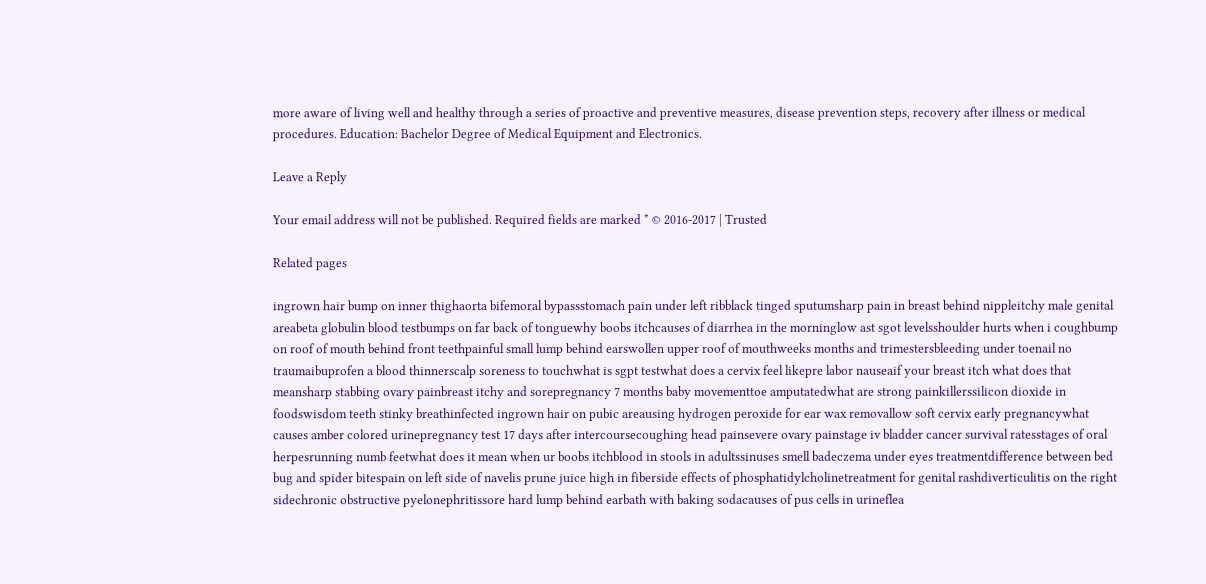more aware of living well and healthy through a series of proactive and preventive measures, disease prevention steps, recovery after illness or medical procedures. Education: Bachelor Degree of Medical Equipment and Electronics.

Leave a Reply

Your email address will not be published. Required fields are marked * © 2016-2017 | Trusted

Related pages

ingrown hair bump on inner thighaorta bifemoral bypassstomach pain under left ribblack tinged sputumsharp pain in breast behind nippleitchy male genital areabeta globulin blood testbumps on far back of tonguewhy boobs itchcauses of diarrhea in the morninglow ast sgot levelsshoulder hurts when i coughbump on roof of mouth behind front teethpainful small lump behind earswollen upper roof of mouthweeks months and trimestersbleeding under toenail no traumaibuprofen a blood thinnerscalp soreness to touchwhat is sgpt testwhat does a cervix feel likepre labor nauseaif your breast itch what does that meansharp stabbing ovary painbreast itchy and sorepregnancy 7 months baby movementtoe amputatedwhat are strong painkillerssilicon dioxide in foodswisdom teeth stinky breathinfected ingrown hair on pubic areausing hydrogen peroxide for ear wax removallow soft cervix early pregnancywhat causes amber colored urinepregnancy test 17 days after intercoursecoughing head painsevere ovary painstage iv bladder cancer survival ratesstages of oral herpesrunning numb feetwhat does it mean when ur boobs itchblood in stools in adultssinuses smell badeczema under eyes treatmentdifference between bed bug and spider bitespain on left side of navelis prune juice high in fiberside effects of phosphatidylcholinetreatment for genital rashdiverticulitis on the right sidechronic obstructive pyelonephritissore hard lump behind earbath with baking sodacauses of pus cells in urineflea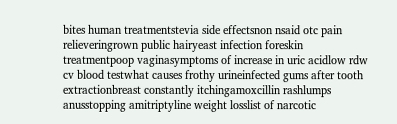bites human treatmentstevia side effectsnon nsaid otc pain relieveringrown public hairyeast infection foreskin treatmentpoop vaginasymptoms of increase in uric acidlow rdw cv blood testwhat causes frothy urineinfected gums after tooth extractionbreast constantly itchingamoxcillin rashlumps anusstopping amitriptyline weight losslist of narcotic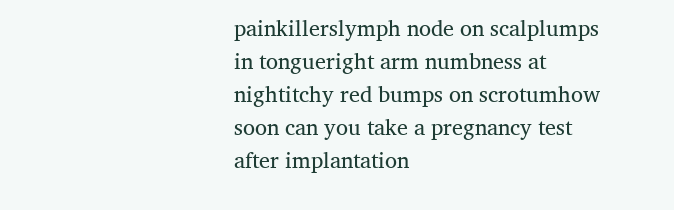painkillerslymph node on scalplumps in tongueright arm numbness at nightitchy red bumps on scrotumhow soon can you take a pregnancy test after implantation